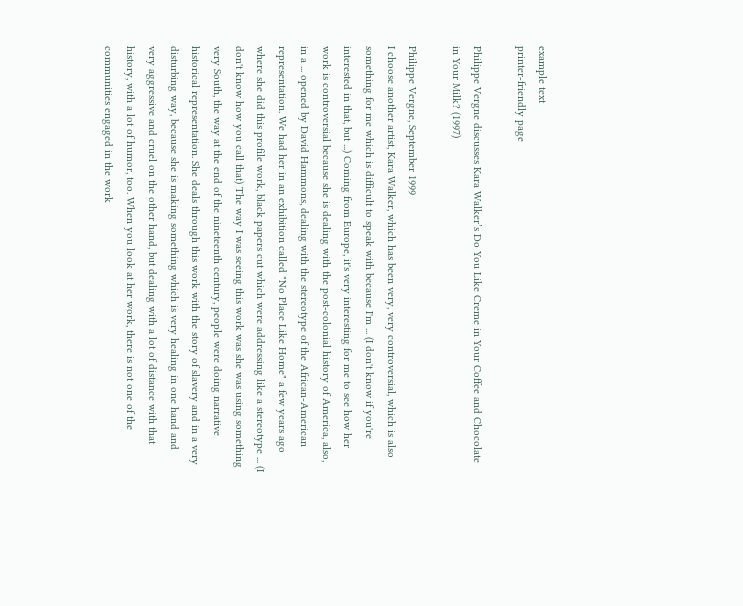example text
printer-friendly page

Philippe Vergne discusses Kara Walker’s Do You Like Creme in Your Coffee and Chocolate in Your Milk? (1997)

Philippe Vergne, September 1999
I choose another artist, Kara Walker, which has been very, very controversial, which is also something for me which is difficult to speak with because I'm ... (I don't know if you're interested in that, but ...) Coming from Europe, it's very interesting for me to see how her work is controversial because she is dealing with the post-colonial history of America, also, in a ... opened by David Hammons, dealing with the stereotype of the African-American representation. We had her in an exhibition called "No Place Like Home" a few years ago where she did this profile work, black papers cut which were addressing like a stereotype ... (I don't know how you call that) The way I was seeing this work was she was using something very South, the way at the end of the nineteenth century, people were doing narrative historical representation. She deals through this work with the story of slavery and in a very disturbing way, because she is making something which is very healing in one hand and very aggressive and cruel on the other hand, but dealing with a lot of distance with that history, with a lot of humor, too. When you look at her work, there is not one of the communities engaged in the work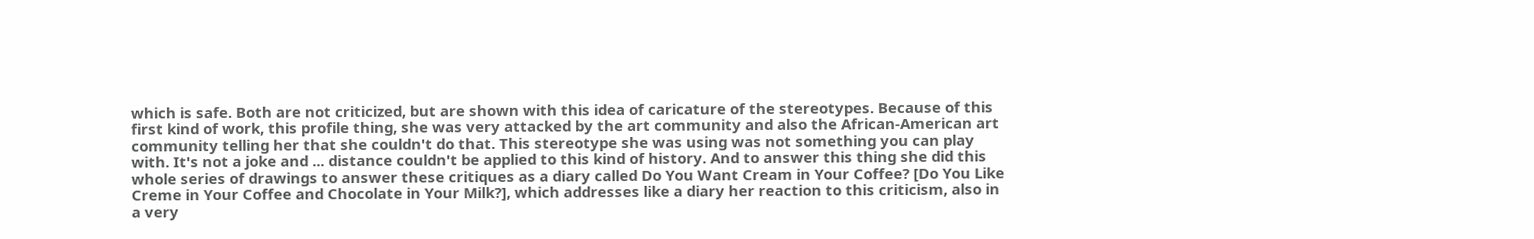which is safe. Both are not criticized, but are shown with this idea of caricature of the stereotypes. Because of this first kind of work, this profile thing, she was very attacked by the art community and also the African-American art community telling her that she couldn't do that. This stereotype she was using was not something you can play with. It's not a joke and ... distance couldn't be applied to this kind of history. And to answer this thing she did this whole series of drawings to answer these critiques as a diary called Do You Want Cream in Your Coffee? [Do You Like Creme in Your Coffee and Chocolate in Your Milk?], which addresses like a diary her reaction to this criticism, also in a very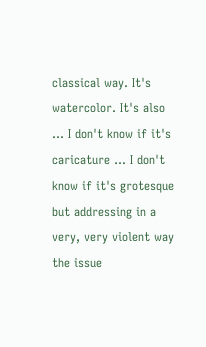classical way. It's watercolor. It's also ... I don't know if it's caricature ... I don't know if it's grotesque but addressing in a very, very violent way the issue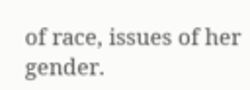of race, issues of her gender.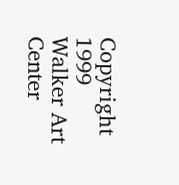Copyright 1999 Walker Art Center